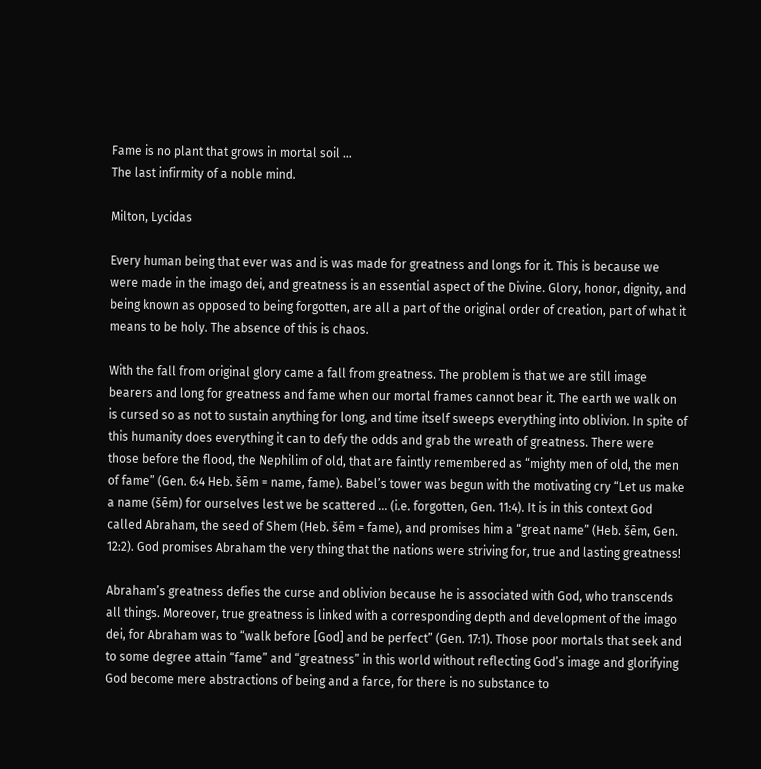Fame is no plant that grows in mortal soil …
The last infirmity of a noble mind.

Milton, Lycidas

Every human being that ever was and is was made for greatness and longs for it. This is because we were made in the imago dei, and greatness is an essential aspect of the Divine. Glory, honor, dignity, and being known as opposed to being forgotten, are all a part of the original order of creation, part of what it means to be holy. The absence of this is chaos.

With the fall from original glory came a fall from greatness. The problem is that we are still image bearers and long for greatness and fame when our mortal frames cannot bear it. The earth we walk on is cursed so as not to sustain anything for long, and time itself sweeps everything into oblivion. In spite of this humanity does everything it can to defy the odds and grab the wreath of greatness. There were those before the flood, the Nephilim of old, that are faintly remembered as “mighty men of old, the men of fame” (Gen. 6:4 Heb. šēm = name, fame). Babel’s tower was begun with the motivating cry “Let us make a name (šēm) for ourselves lest we be scattered … (i.e. forgotten, Gen. 11:4). It is in this context God called Abraham, the seed of Shem (Heb. šēm = fame), and promises him a “great name” (Heb. šēm, Gen. 12:2). God promises Abraham the very thing that the nations were striving for, true and lasting greatness!

Abraham’s greatness defies the curse and oblivion because he is associated with God, who transcends all things. Moreover, true greatness is linked with a corresponding depth and development of the imago dei, for Abraham was to “walk before [God] and be perfect” (Gen. 17:1). Those poor mortals that seek and to some degree attain “fame” and “greatness” in this world without reflecting God’s image and glorifying God become mere abstractions of being and a farce, for there is no substance to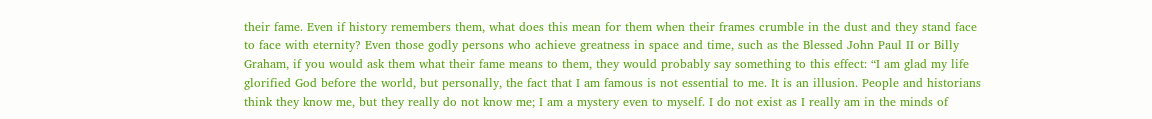their fame. Even if history remembers them, what does this mean for them when their frames crumble in the dust and they stand face to face with eternity? Even those godly persons who achieve greatness in space and time, such as the Blessed John Paul II or Billy Graham, if you would ask them what their fame means to them, they would probably say something to this effect: “I am glad my life glorified God before the world, but personally, the fact that I am famous is not essential to me. It is an illusion. People and historians think they know me, but they really do not know me; I am a mystery even to myself. I do not exist as I really am in the minds of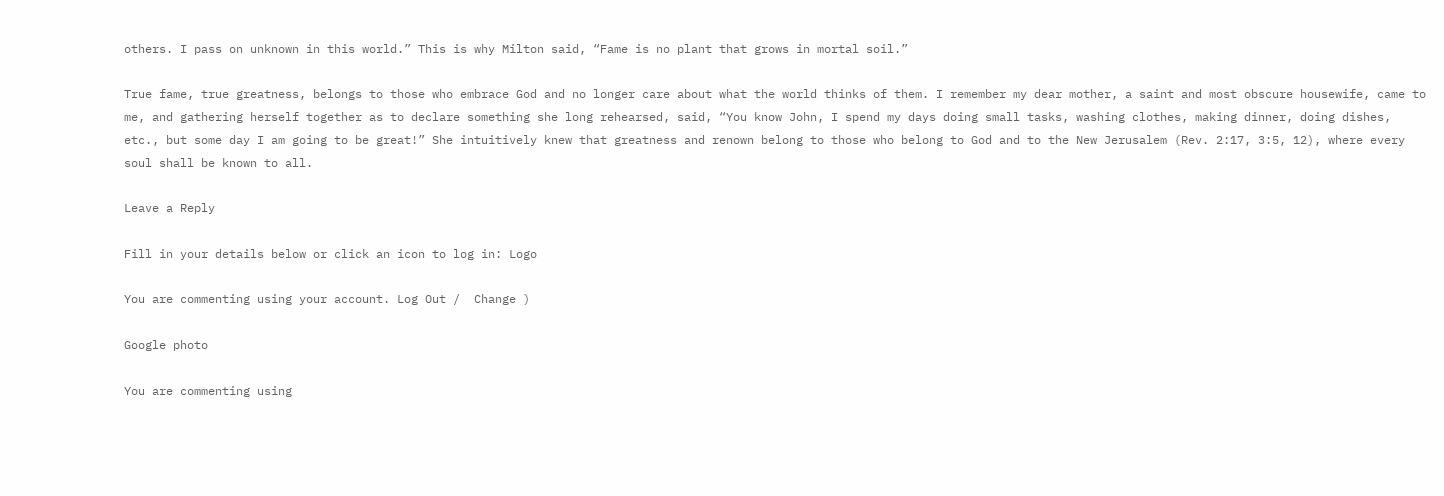others. I pass on unknown in this world.” This is why Milton said, “Fame is no plant that grows in mortal soil.”

True fame, true greatness, belongs to those who embrace God and no longer care about what the world thinks of them. I remember my dear mother, a saint and most obscure housewife, came to me, and gathering herself together as to declare something she long rehearsed, said, “You know John, I spend my days doing small tasks, washing clothes, making dinner, doing dishes, etc., but some day I am going to be great!” She intuitively knew that greatness and renown belong to those who belong to God and to the New Jerusalem (Rev. 2:17, 3:5, 12), where every soul shall be known to all.

Leave a Reply

Fill in your details below or click an icon to log in: Logo

You are commenting using your account. Log Out /  Change )

Google photo

You are commenting using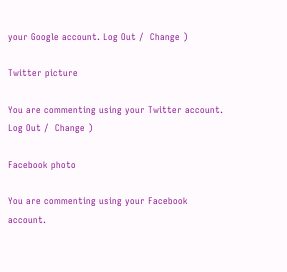your Google account. Log Out /  Change )

Twitter picture

You are commenting using your Twitter account. Log Out /  Change )

Facebook photo

You are commenting using your Facebook account.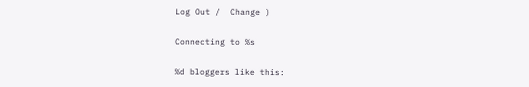Log Out /  Change )

Connecting to %s

%d bloggers like this: